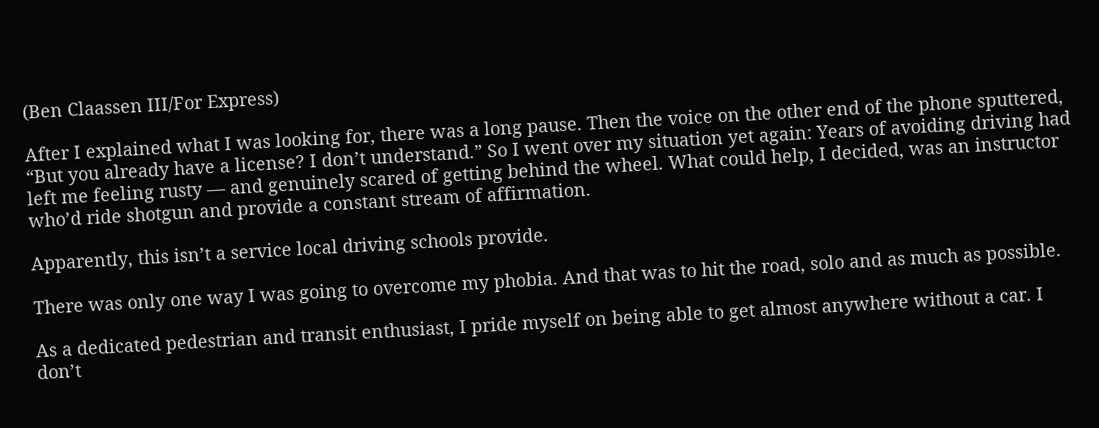(Ben Claassen III/For Express)

After I explained what I was looking for, there was a long pause. Then the voice on the other end of the phone sputtered, “But you already have a license? I don’t understand.” So I went over my situation yet again: Years of avoiding driving had left me feeling rusty — and genuinely scared of getting behind the wheel. What could help, I decided, was an instructor who’d ride shotgun and provide a constant stream of affirmation.

Apparently, this isn’t a service local driving schools provide.

There was only one way I was going to overcome my phobia. And that was to hit the road, solo and as much as possible.

As a dedicated pedestrian and transit enthusiast, I pride myself on being able to get almost anywhere without a car. I don’t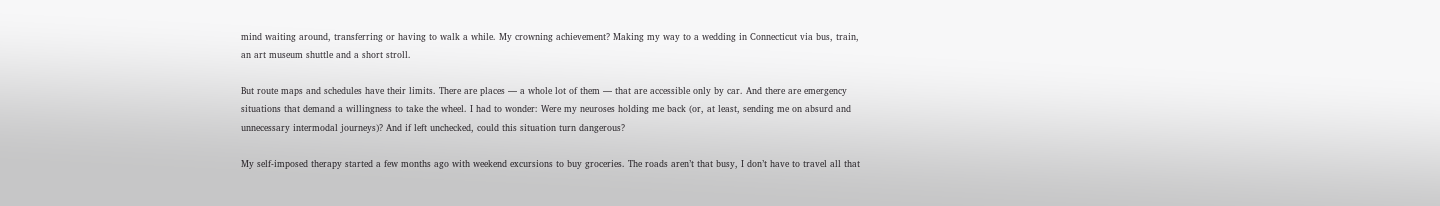mind waiting around, transferring or having to walk a while. My crowning achievement? Making my way to a wedding in Connecticut via bus, train, an art museum shuttle and a short stroll.

But route maps and schedules have their limits. There are places — a whole lot of them — that are accessible only by car. And there are emergency situations that demand a willingness to take the wheel. I had to wonder: Were my neuroses holding me back (or, at least, sending me on absurd and unnecessary intermodal journeys)? And if left unchecked, could this situation turn dangerous?

My self-imposed therapy started a few months ago with weekend excursions to buy groceries. The roads aren’t that busy, I don’t have to travel all that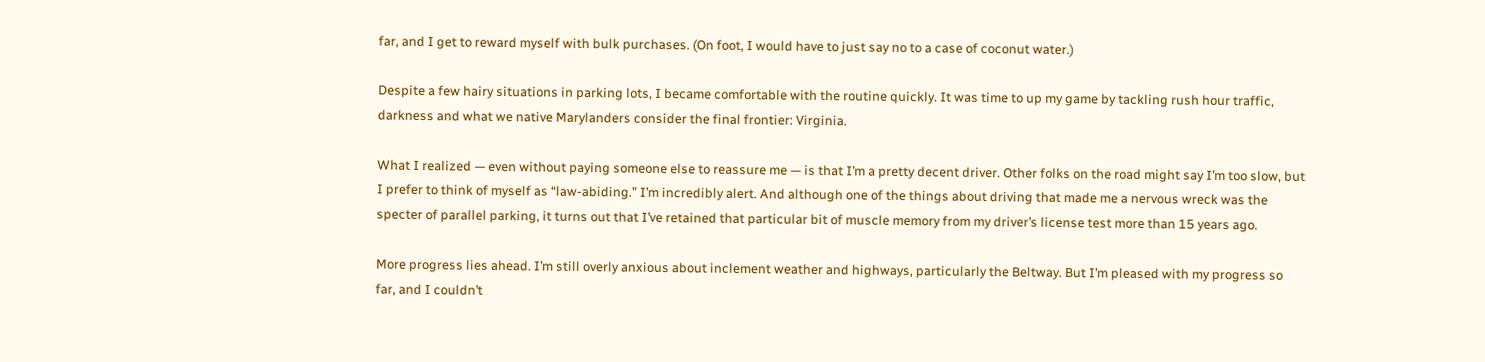far, and I get to reward myself with bulk purchases. (On foot, I would have to just say no to a case of coconut water.)

Despite a few hairy situations in parking lots, I became comfortable with the routine quickly. It was time to up my game by tackling rush hour traffic, darkness and what we native Marylanders consider the final frontier: Virginia.

What I realized — even without paying someone else to reassure me — is that I’m a pretty decent driver. Other folks on the road might say I’m too slow, but I prefer to think of myself as “law-abiding.” I’m incredibly alert. And although one of the things about driving that made me a nervous wreck was the specter of parallel parking, it turns out that I’ve retained that particular bit of muscle memory from my driver’s license test more than 15 years ago.

More progress lies ahead. I’m still overly anxious about inclement weather and highways, particularly the Beltway. But I’m pleased with my progress so far, and I couldn’t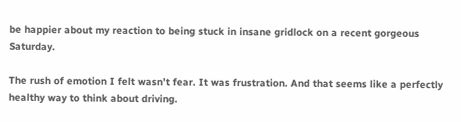be happier about my reaction to being stuck in insane gridlock on a recent gorgeous Saturday.

The rush of emotion I felt wasn’t fear. It was frustration. And that seems like a perfectly healthy way to think about driving.